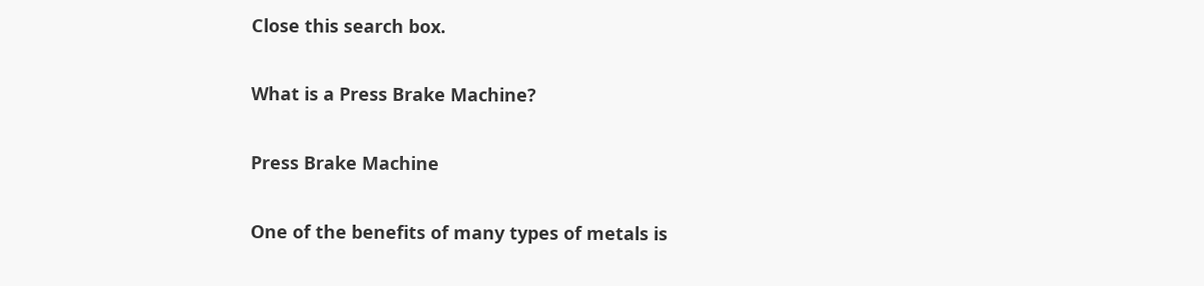Close this search box.

What is a Press Brake Machine?

Press Brake Machine

One of the benefits of many types of metals is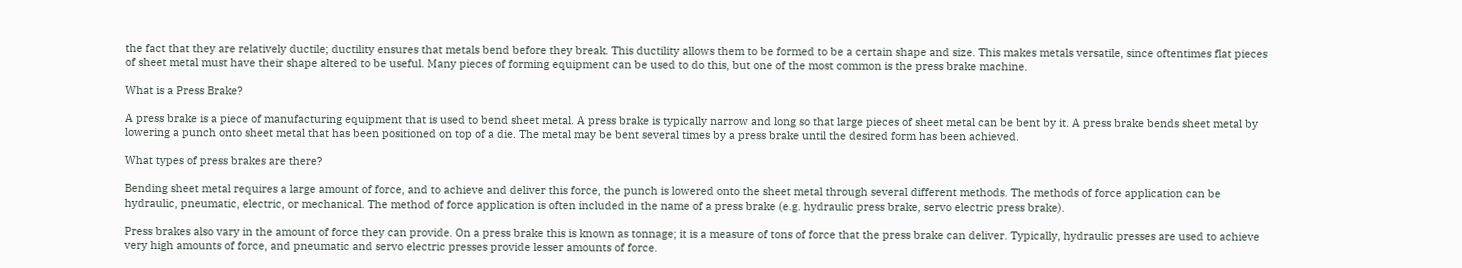the fact that they are relatively ductile; ductility ensures that metals bend before they break. This ductility allows them to be formed to be a certain shape and size. This makes metals versatile, since oftentimes flat pieces of sheet metal must have their shape altered to be useful. Many pieces of forming equipment can be used to do this, but one of the most common is the press brake machine.

What is a Press Brake?

A press brake is a piece of manufacturing equipment that is used to bend sheet metal. A press brake is typically narrow and long so that large pieces of sheet metal can be bent by it. A press brake bends sheet metal by lowering a punch onto sheet metal that has been positioned on top of a die. The metal may be bent several times by a press brake until the desired form has been achieved.

What types of press brakes are there?

Bending sheet metal requires a large amount of force, and to achieve and deliver this force, the punch is lowered onto the sheet metal through several different methods. The methods of force application can be hydraulic, pneumatic, electric, or mechanical. The method of force application is often included in the name of a press brake (e.g. hydraulic press brake, servo electric press brake).

Press brakes also vary in the amount of force they can provide. On a press brake this is known as tonnage; it is a measure of tons of force that the press brake can deliver. Typically, hydraulic presses are used to achieve very high amounts of force, and pneumatic and servo electric presses provide lesser amounts of force.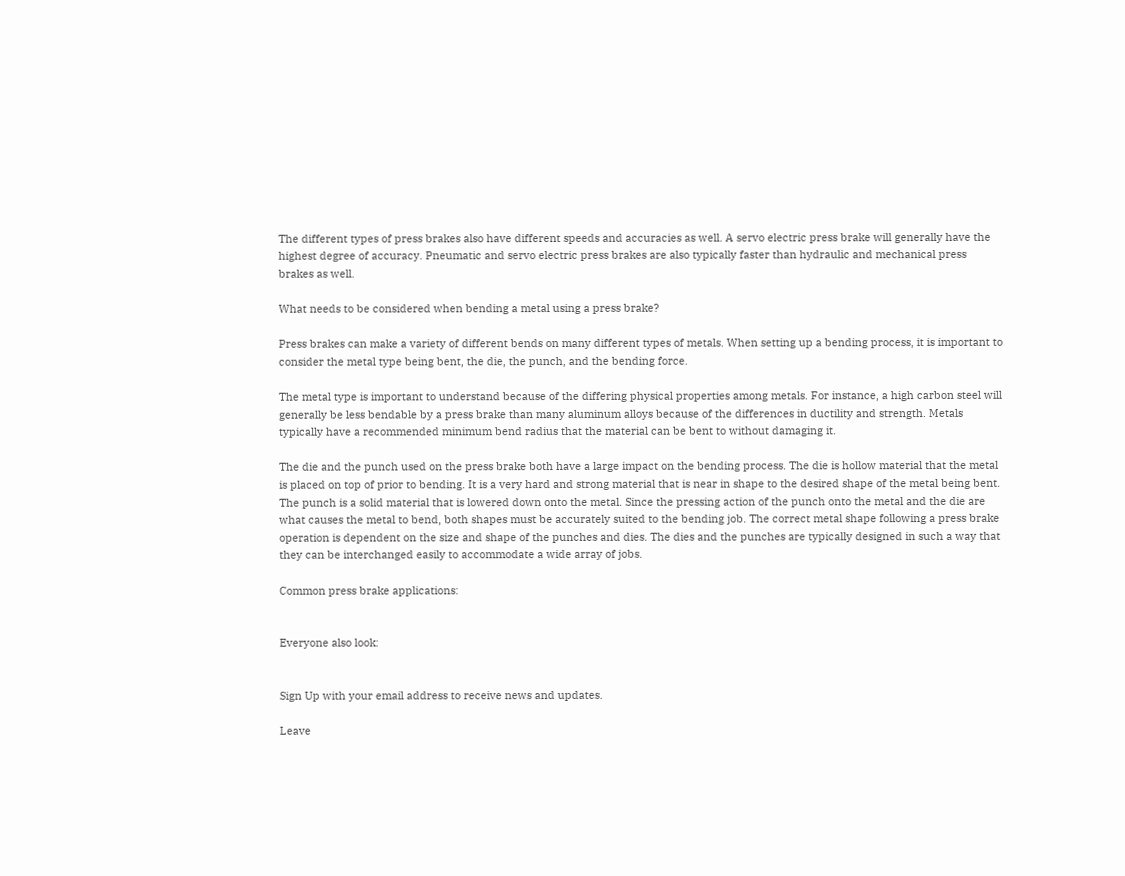The different types of press brakes also have different speeds and accuracies as well. A servo electric press brake will generally have the highest degree of accuracy. Pneumatic and servo electric press brakes are also typically faster than hydraulic and mechanical press brakes as well.

What needs to be considered when bending a metal using a press brake?

Press brakes can make a variety of different bends on many different types of metals. When setting up a bending process, it is important to consider the metal type being bent, the die, the punch, and the bending force.

The metal type is important to understand because of the differing physical properties among metals. For instance, a high carbon steel will generally be less bendable by a press brake than many aluminum alloys because of the differences in ductility and strength. Metals typically have a recommended minimum bend radius that the material can be bent to without damaging it.

The die and the punch used on the press brake both have a large impact on the bending process. The die is hollow material that the metal is placed on top of prior to bending. It is a very hard and strong material that is near in shape to the desired shape of the metal being bent. The punch is a solid material that is lowered down onto the metal. Since the pressing action of the punch onto the metal and the die are what causes the metal to bend, both shapes must be accurately suited to the bending job. The correct metal shape following a press brake operation is dependent on the size and shape of the punches and dies. The dies and the punches are typically designed in such a way that they can be interchanged easily to accommodate a wide array of jobs.

Common press brake applications:


Everyone also look:


Sign Up with your email address to receive news and updates.

Leave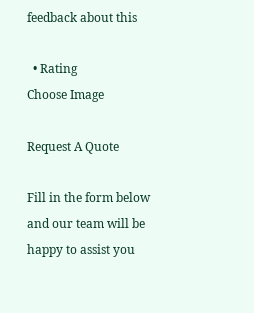feedback about this

  • Rating
Choose Image

Request A Quote

Fill in the form below and our team will be happy to assist you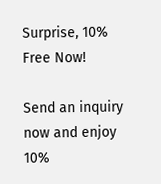Surprise, 10% Free Now!

Send an inquiry now and enjoy 10%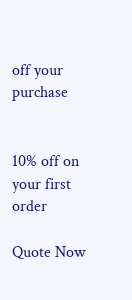off your purchase


10% off on your first order

Quote Now